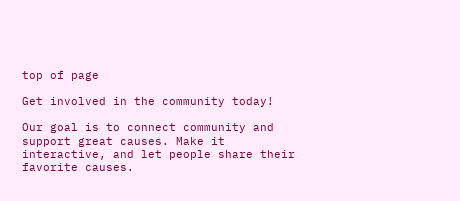top of page

Get involved in the community today!

Our goal is to connect community and support great causes. Make it interactive, and let people share their favorite causes.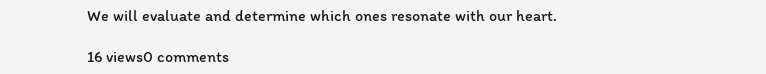We will evaluate and determine which ones resonate with our heart.

16 views0 comments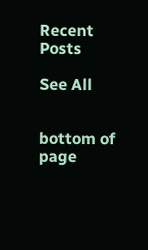Recent Posts

See All


bottom of page